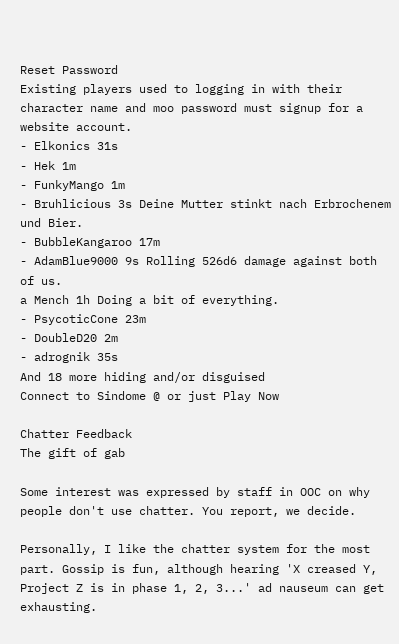Reset Password
Existing players used to logging in with their character name and moo password must signup for a website account.
- Elkonics 31s
- Hek 1m
- FunkyMango 1m
- Bruhlicious 3s Deine Mutter stinkt nach Erbrochenem und Bier.
- BubbleKangaroo 17m
- AdamBlue9000 9s Rolling 526d6 damage against both of us.
a Mench 1h Doing a bit of everything.
- PsycoticCone 23m
- DoubleD20 2m
- adrognik 35s
And 18 more hiding and/or disguised
Connect to Sindome @ or just Play Now

Chatter Feedback
The gift of gab

Some interest was expressed by staff in OOC on why people don't use chatter. You report, we decide.

Personally, I like the chatter system for the most part. Gossip is fun, although hearing 'X creased Y, Project Z is in phase 1, 2, 3...' ad nauseum can get exhausting.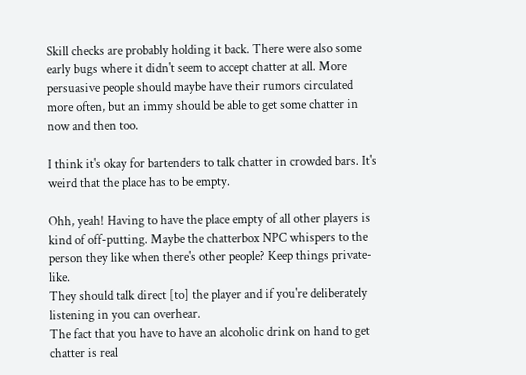Skill checks are probably holding it back. There were also some early bugs where it didn't seem to accept chatter at all. More persuasive people should maybe have their rumors circulated more often, but an immy should be able to get some chatter in now and then too.

I think it's okay for bartenders to talk chatter in crowded bars. It's weird that the place has to be empty.

Ohh, yeah! Having to have the place empty of all other players is kind of off-putting. Maybe the chatterbox NPC whispers to the person they like when there's other people? Keep things private-like.
They should talk direct [to] the player and if you're deliberately listening in you can overhear.
The fact that you have to have an alcoholic drink on hand to get chatter is real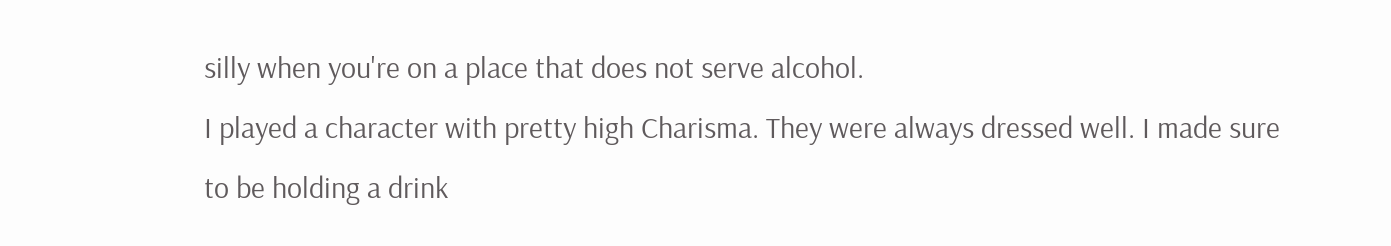silly when you're on a place that does not serve alcohol.
I played a character with pretty high Charisma. They were always dressed well. I made sure to be holding a drink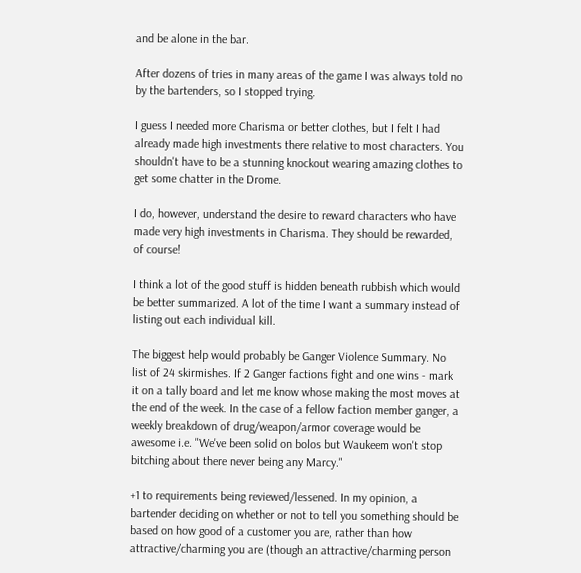and be alone in the bar.

After dozens of tries in many areas of the game I was always told no by the bartenders, so I stopped trying.

I guess I needed more Charisma or better clothes, but I felt I had already made high investments there relative to most characters. You shouldn't have to be a stunning knockout wearing amazing clothes to get some chatter in the Drome.

I do, however, understand the desire to reward characters who have made very high investments in Charisma. They should be rewarded, of course!

I think a lot of the good stuff is hidden beneath rubbish which would be better summarized. A lot of the time I want a summary instead of listing out each individual kill.

The biggest help would probably be Ganger Violence Summary. No list of 24 skirmishes. If 2 Ganger factions fight and one wins - mark it on a tally board and let me know whose making the most moves at the end of the week. In the case of a fellow faction member ganger, a weekly breakdown of drug/weapon/armor coverage would be awesome i.e. "We've been solid on bolos but Waukeem won't stop bitching about there never being any Marcy."

+1 to requirements being reviewed/lessened. In my opinion, a bartender deciding on whether or not to tell you something should be based on how good of a customer you are, rather than how attractive/charming you are (though an attractive/charming person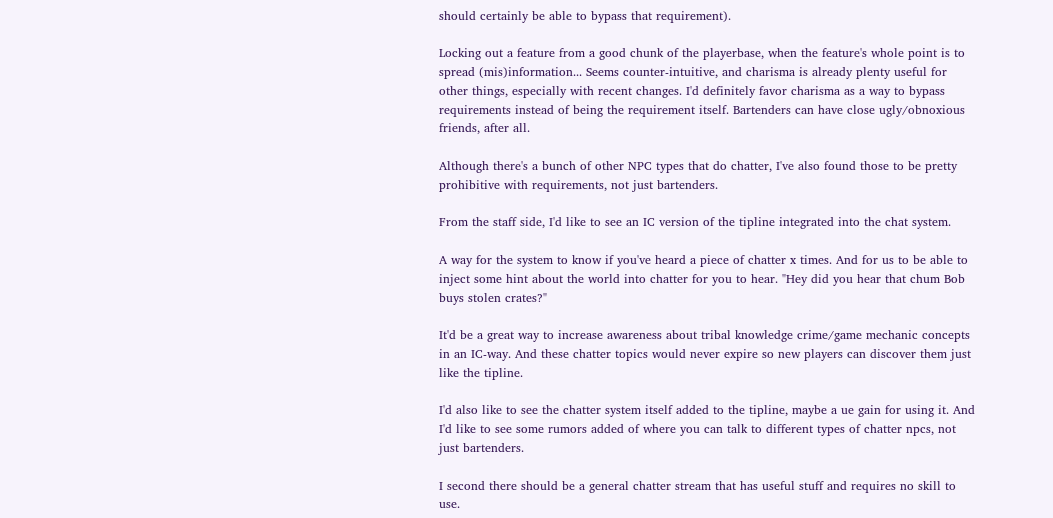should certainly be able to bypass that requirement).

Locking out a feature from a good chunk of the playerbase, when the feature's whole point is to spread (mis)information... Seems counter-intuitive, and charisma is already plenty useful for other things, especially with recent changes. I'd definitely favor charisma as a way to bypass requirements instead of being the requirement itself. Bartenders can have close ugly/obnoxious friends, after all.

Although there's a bunch of other NPC types that do chatter, I've also found those to be pretty prohibitive with requirements, not just bartenders.

From the staff side, I'd like to see an IC version of the tipline integrated into the chat system.

A way for the system to know if you've heard a piece of chatter x times. And for us to be able to inject some hint about the world into chatter for you to hear. "Hey did you hear that chum Bob buys stolen crates?"

It'd be a great way to increase awareness about tribal knowledge crime/game mechanic concepts in an IC-way. And these chatter topics would never expire so new players can discover them just like the tipline.

I'd also like to see the chatter system itself added to the tipline, maybe a ue gain for using it. And I'd like to see some rumors added of where you can talk to different types of chatter npcs, not just bartenders.

I second there should be a general chatter stream that has useful stuff and requires no skill to use.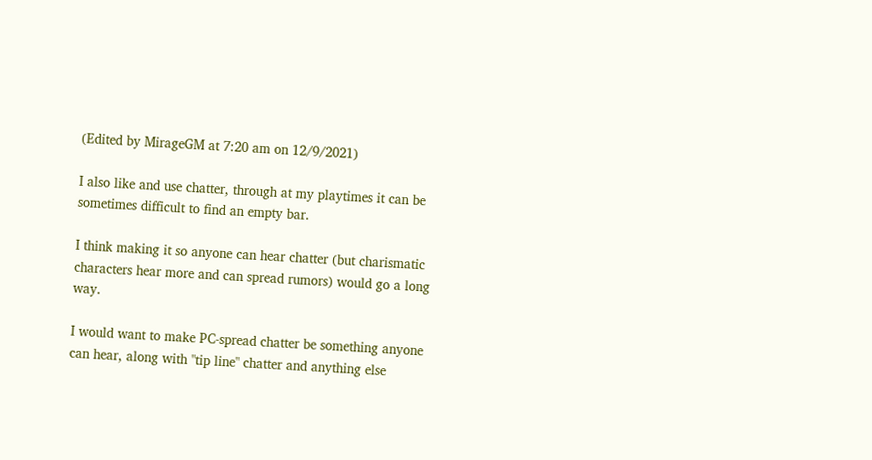(Edited by MirageGM at 7:20 am on 12/9/2021)

I also like and use chatter, through at my playtimes it can be sometimes difficult to find an empty bar.

I think making it so anyone can hear chatter (but charismatic characters hear more and can spread rumors) would go a long way.

I would want to make PC-spread chatter be something anyone can hear, along with "tip line" chatter and anything else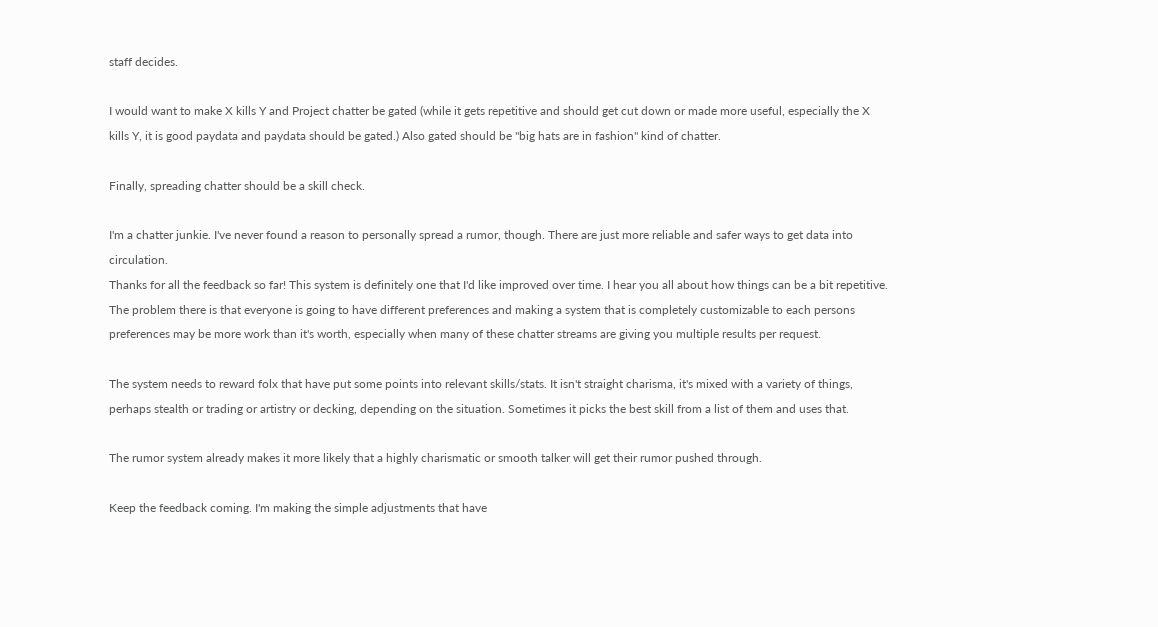staff decides.

I would want to make X kills Y and Project chatter be gated (while it gets repetitive and should get cut down or made more useful, especially the X kills Y, it is good paydata and paydata should be gated.) Also gated should be "big hats are in fashion" kind of chatter.

Finally, spreading chatter should be a skill check.

I'm a chatter junkie. I've never found a reason to personally spread a rumor, though. There are just more reliable and safer ways to get data into circulation.
Thanks for all the feedback so far! This system is definitely one that I'd like improved over time. I hear you all about how things can be a bit repetitive. The problem there is that everyone is going to have different preferences and making a system that is completely customizable to each persons preferences may be more work than it's worth, especially when many of these chatter streams are giving you multiple results per request.

The system needs to reward folx that have put some points into relevant skills/stats. It isn't straight charisma, it's mixed with a variety of things, perhaps stealth or trading or artistry or decking, depending on the situation. Sometimes it picks the best skill from a list of them and uses that.

The rumor system already makes it more likely that a highly charismatic or smooth talker will get their rumor pushed through.

Keep the feedback coming. I'm making the simple adjustments that have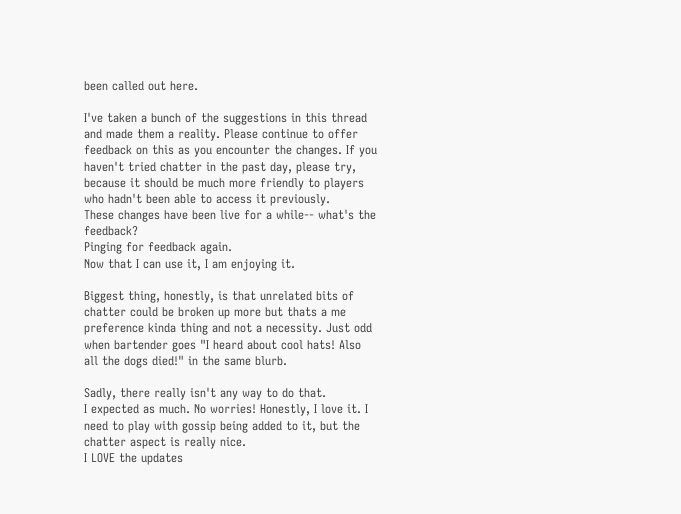been called out here.

I've taken a bunch of the suggestions in this thread and made them a reality. Please continue to offer feedback on this as you encounter the changes. If you haven't tried chatter in the past day, please try, because it should be much more friendly to players who hadn't been able to access it previously.
These changes have been live for a while-- what's the feedback?
Pinging for feedback again.
Now that I can use it, I am enjoying it.

Biggest thing, honestly, is that unrelated bits of chatter could be broken up more but thats a me preference kinda thing and not a necessity. Just odd when bartender goes "I heard about cool hats! Also all the dogs died!" in the same blurb.

Sadly, there really isn't any way to do that.
I expected as much. No worries! Honestly, I love it. I need to play with gossip being added to it, but the chatter aspect is really nice.
I LOVE the updates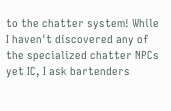to the chatter system! While I haven't discovered any of the specialized chatter NPCs yet IC, I ask bartenders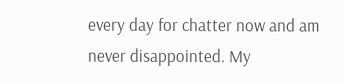every day for chatter now and am never disappointed. My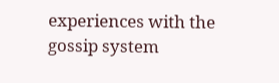experiences with the gossip system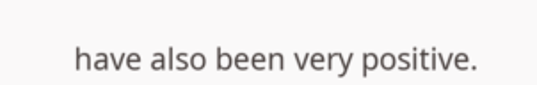have also been very positive.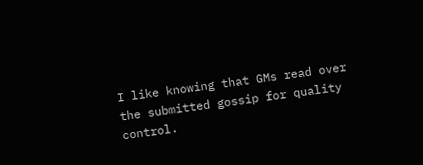I like knowing that GMs read over the submitted gossip for quality control.